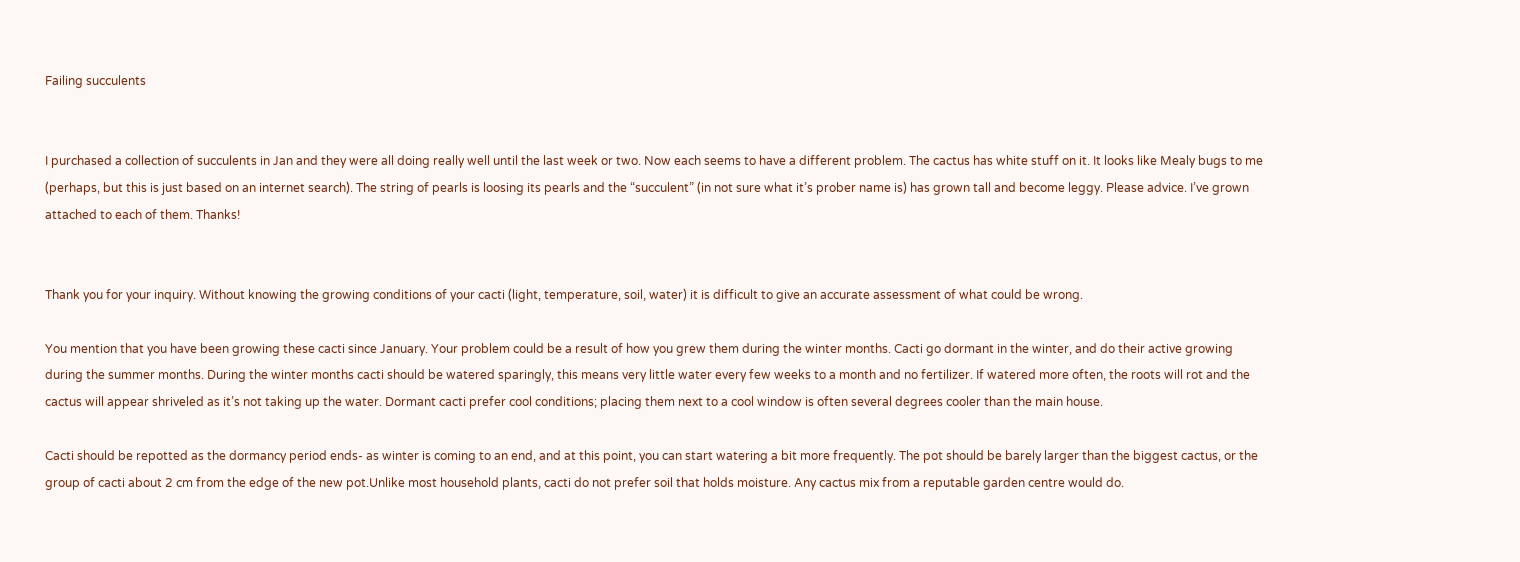Failing succulents


I purchased a collection of succulents in Jan and they were all doing really well until the last week or two. Now each seems to have a different problem. The cactus has white stuff on it. It looks like Mealy bugs to me (perhaps, but this is just based on an internet search). The string of pearls is loosing its pearls and the “succulent” (in not sure what it’s prober name is) has grown tall and become leggy. Please advice. I’ve grown attached to each of them. Thanks!


Thank you for your inquiry. Without knowing the growing conditions of your cacti (light, temperature, soil, water) it is difficult to give an accurate assessment of what could be wrong.

You mention that you have been growing these cacti since January. Your problem could be a result of how you grew them during the winter months. Cacti go dormant in the winter, and do their active growing during the summer months. During the winter months cacti should be watered sparingly, this means very little water every few weeks to a month and no fertilizer. If watered more often, the roots will rot and the cactus will appear shriveled as it’s not taking up the water. Dormant cacti prefer cool conditions; placing them next to a cool window is often several degrees cooler than the main house.

Cacti should be repotted as the dormancy period ends- as winter is coming to an end, and at this point, you can start watering a bit more frequently. The pot should be barely larger than the biggest cactus, or the group of cacti about 2 cm from the edge of the new pot.Unlike most household plants, cacti do not prefer soil that holds moisture. Any cactus mix from a reputable garden centre would do.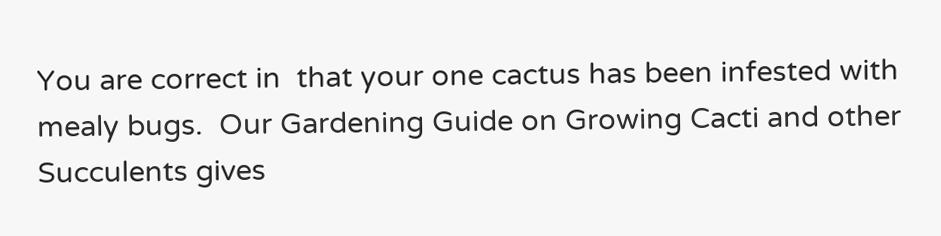You are correct in  that your one cactus has been infested with mealy bugs.  Our Gardening Guide on Growing Cacti and other Succulents gives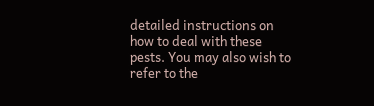detailed instructions on how to deal with these pests. You may also wish to refer to the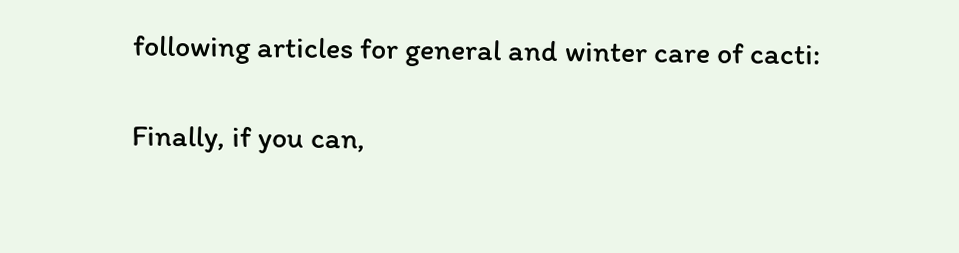following articles for general and winter care of cacti:

Finally, if you can,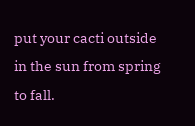put your cacti outside in the sun from spring to fall.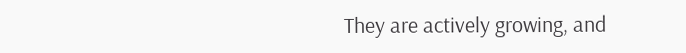They are actively growing, and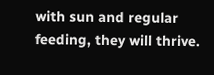with sun and regular feeding, they will thrive.